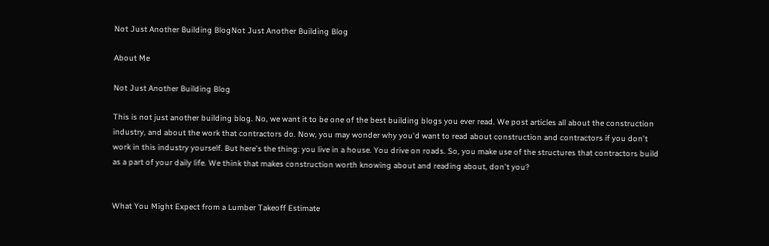Not Just Another Building BlogNot Just Another Building Blog

About Me

Not Just Another Building Blog

This is not just another building blog. No, we want it to be one of the best building blogs you ever read. We post articles all about the construction industry, and about the work that contractors do. Now, you may wonder why you'd want to read about construction and contractors if you don't work in this industry yourself. But here's the thing: you live in a house. You drive on roads. So, you make use of the structures that contractors build as a part of your daily life. We think that makes construction worth knowing about and reading about, don't you?


What You Might Expect from a Lumber Takeoff Estimate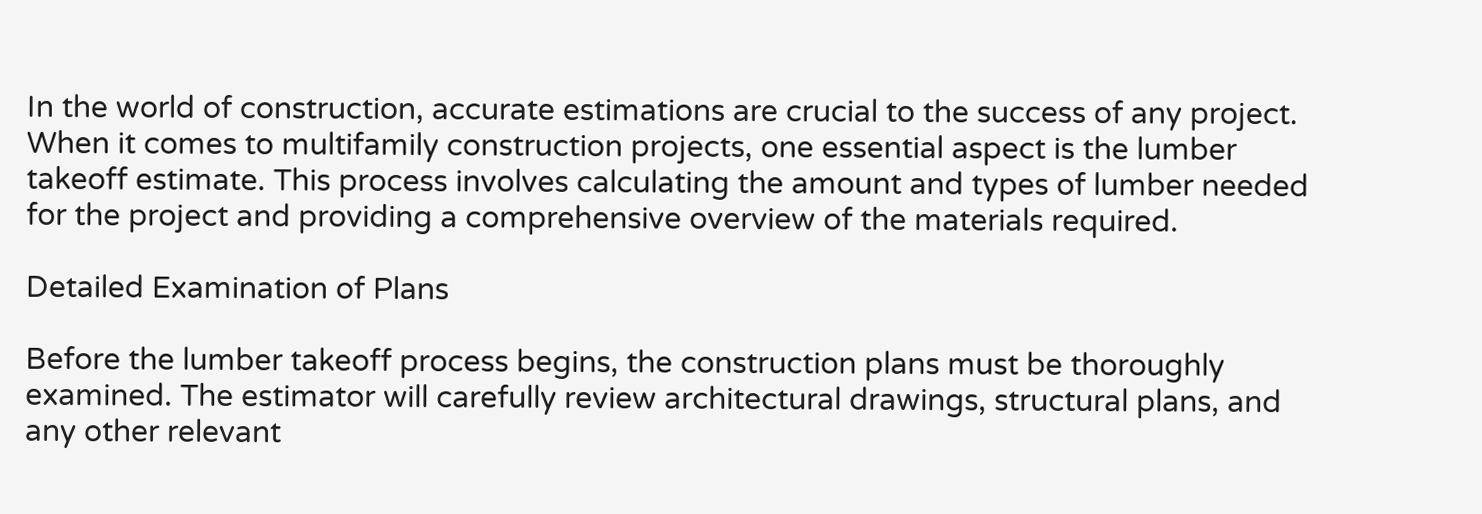In the world of construction, accurate estimations are crucial to the success of any project. When it comes to multifamily construction projects, one essential aspect is the lumber takeoff estimate. This process involves calculating the amount and types of lumber needed for the project and providing a comprehensive overview of the materials required.

Detailed Examination of Plans

Before the lumber takeoff process begins, the construction plans must be thoroughly examined. The estimator will carefully review architectural drawings, structural plans, and any other relevant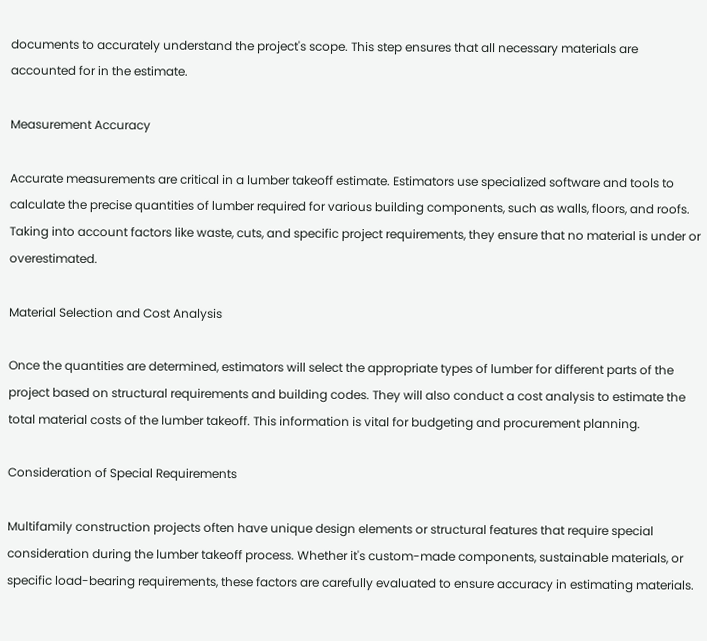documents to accurately understand the project's scope. This step ensures that all necessary materials are accounted for in the estimate.

Measurement Accuracy

Accurate measurements are critical in a lumber takeoff estimate. Estimators use specialized software and tools to calculate the precise quantities of lumber required for various building components, such as walls, floors, and roofs. Taking into account factors like waste, cuts, and specific project requirements, they ensure that no material is under or overestimated.

Material Selection and Cost Analysis

Once the quantities are determined, estimators will select the appropriate types of lumber for different parts of the project based on structural requirements and building codes. They will also conduct a cost analysis to estimate the total material costs of the lumber takeoff. This information is vital for budgeting and procurement planning.

Consideration of Special Requirements

Multifamily construction projects often have unique design elements or structural features that require special consideration during the lumber takeoff process. Whether it's custom-made components, sustainable materials, or specific load-bearing requirements, these factors are carefully evaluated to ensure accuracy in estimating materials.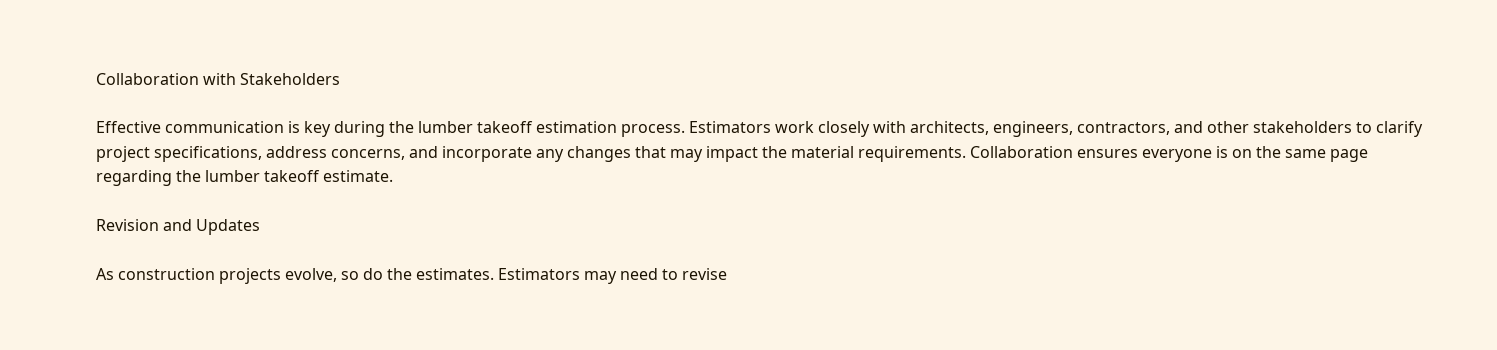Collaboration with Stakeholders

Effective communication is key during the lumber takeoff estimation process. Estimators work closely with architects, engineers, contractors, and other stakeholders to clarify project specifications, address concerns, and incorporate any changes that may impact the material requirements. Collaboration ensures everyone is on the same page regarding the lumber takeoff estimate.

Revision and Updates

As construction projects evolve, so do the estimates. Estimators may need to revise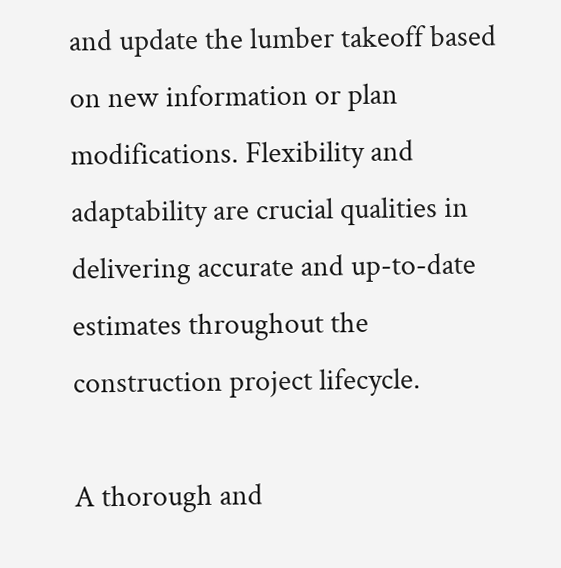and update the lumber takeoff based on new information or plan modifications. Flexibility and adaptability are crucial qualities in delivering accurate and up-to-date estimates throughout the construction project lifecycle.

A thorough and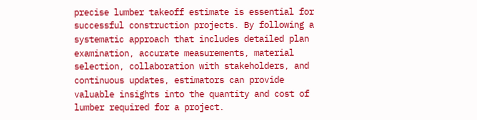precise lumber takeoff estimate is essential for successful construction projects. By following a systematic approach that includes detailed plan examination, accurate measurements, material selection, collaboration with stakeholders, and continuous updates, estimators can provide valuable insights into the quantity and cost of lumber required for a project.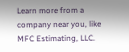Learn more from a company near you, like MFC Estimating, LLC.